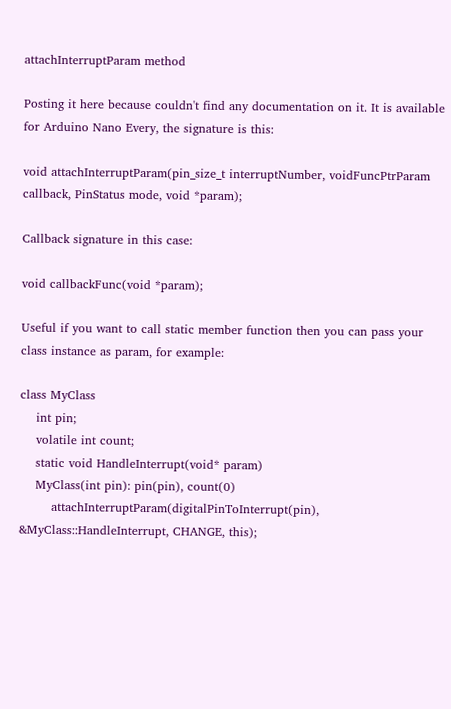attachInterruptParam method

Posting it here because couldn't find any documentation on it. It is available for Arduino Nano Every, the signature is this:

void attachInterruptParam(pin_size_t interruptNumber, voidFuncPtrParam callback, PinStatus mode, void *param);

Callback signature in this case:

void callbackFunc(void *param);

Useful if you want to call static member function then you can pass your class instance as param, for example:

class MyClass
    int pin;
    volatile int count;
    static void HandleInterrupt(void* param)
    MyClass(int pin): pin(pin), count(0)
        attachInterruptParam(digitalPinToInterrupt(pin), &MyClass::HandleInterrupt, CHANGE, this);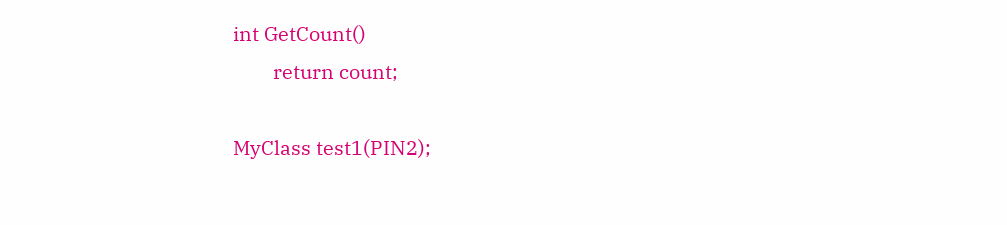int GetCount()
        return count;

MyClass test1(PIN2);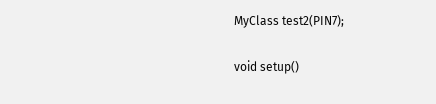MyClass test2(PIN7);

void setup()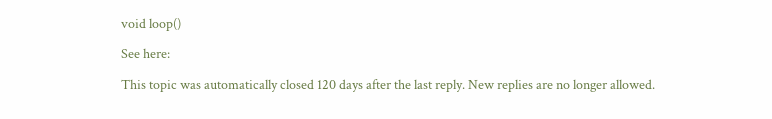void loop()

See here:

This topic was automatically closed 120 days after the last reply. New replies are no longer allowed.